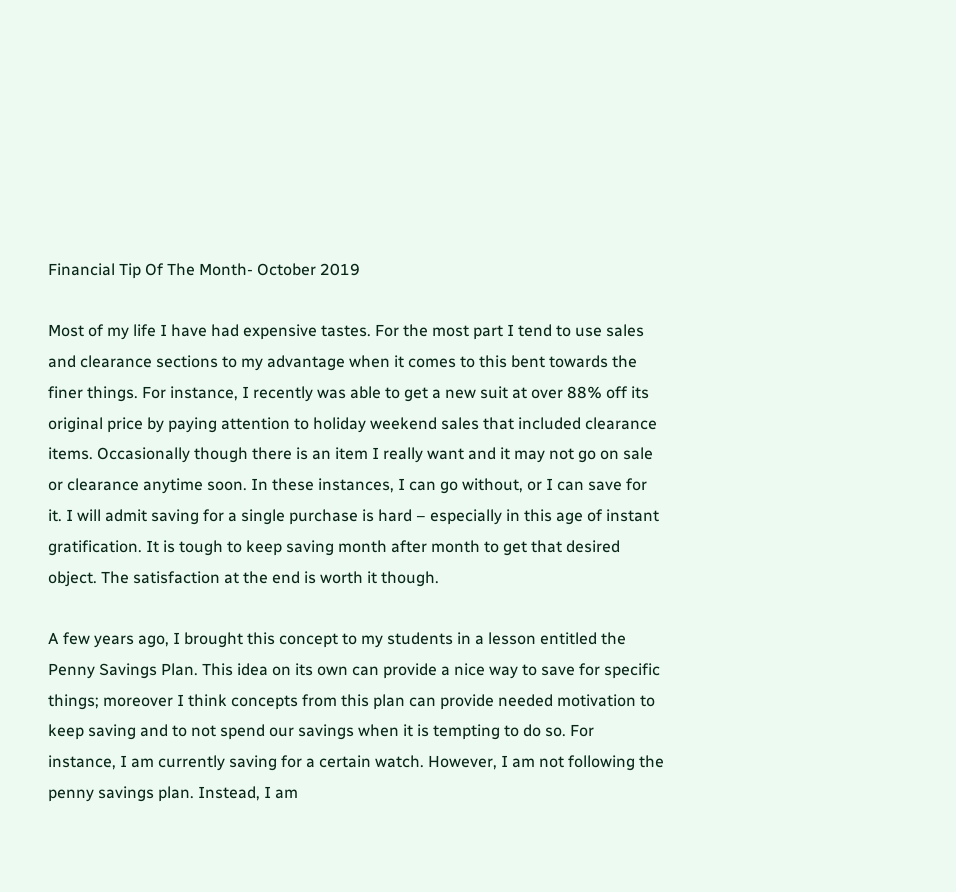Financial Tip Of The Month- October 2019

Most of my life I have had expensive tastes. For the most part I tend to use sales and clearance sections to my advantage when it comes to this bent towards the finer things. For instance, I recently was able to get a new suit at over 88% off its original price by paying attention to holiday weekend sales that included clearance items. Occasionally though there is an item I really want and it may not go on sale or clearance anytime soon. In these instances, I can go without, or I can save for it. I will admit saving for a single purchase is hard – especially in this age of instant gratification. It is tough to keep saving month after month to get that desired object. The satisfaction at the end is worth it though.

A few years ago, I brought this concept to my students in a lesson entitled the Penny Savings Plan. This idea on its own can provide a nice way to save for specific things; moreover I think concepts from this plan can provide needed motivation to keep saving and to not spend our savings when it is tempting to do so. For instance, I am currently saving for a certain watch. However, I am not following the penny savings plan. Instead, I am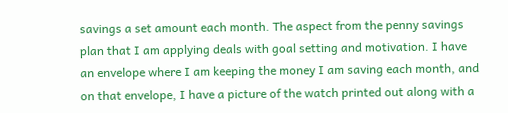savings a set amount each month. The aspect from the penny savings plan that I am applying deals with goal setting and motivation. I have an envelope where I am keeping the money I am saving each month, and on that envelope, I have a picture of the watch printed out along with a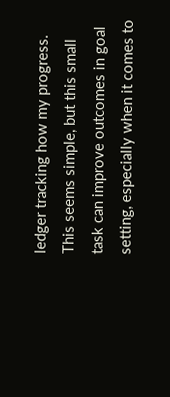ledger tracking how my progress. This seems simple, but this small task can improve outcomes in goal setting, especially when it comes to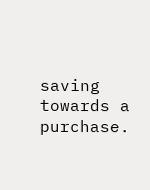saving towards a purchase.